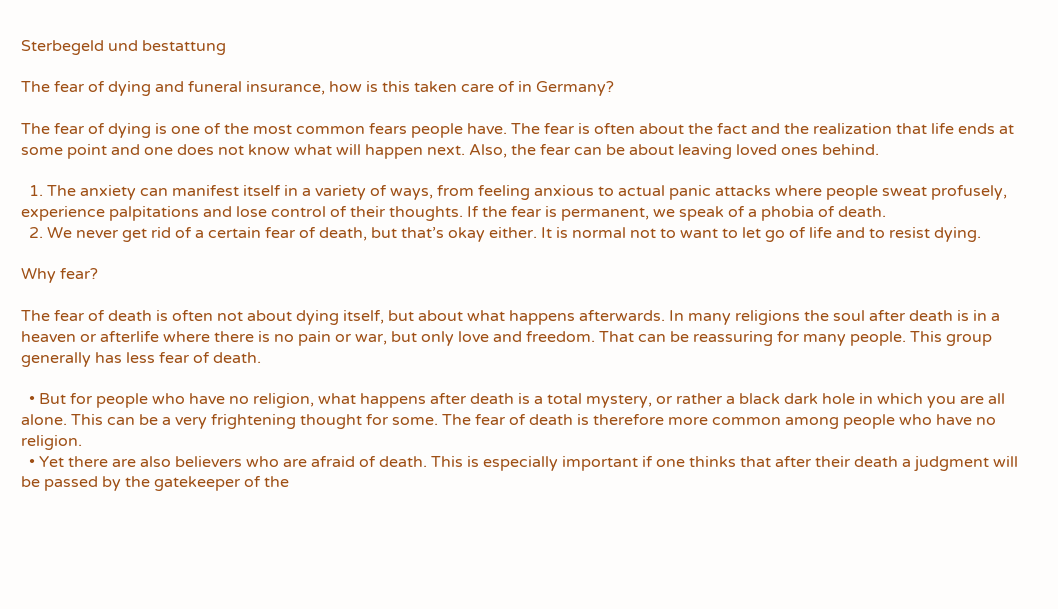Sterbegeld und bestattung

The fear of dying and funeral insurance, how is this taken care of in Germany?

The fear of dying is one of the most common fears people have. The fear is often about the fact and the realization that life ends at some point and one does not know what will happen next. Also, the fear can be about leaving loved ones behind.

  1. The anxiety can manifest itself in a variety of ways, from feeling anxious to actual panic attacks where people sweat profusely, experience palpitations and lose control of their thoughts. If the fear is permanent, we speak of a phobia of death.
  2. We never get rid of a certain fear of death, but that’s okay either. It is normal not to want to let go of life and to resist dying.

Why fear?

The fear of death is often not about dying itself, but about what happens afterwards. In many religions the soul after death is in a heaven or afterlife where there is no pain or war, but only love and freedom. That can be reassuring for many people. This group generally has less fear of death.

  • But for people who have no religion, what happens after death is a total mystery, or rather a black dark hole in which you are all alone. This can be a very frightening thought for some. The fear of death is therefore more common among people who have no religion.
  • Yet there are also believers who are afraid of death. This is especially important if one thinks that after their death a judgment will be passed by the gatekeeper of the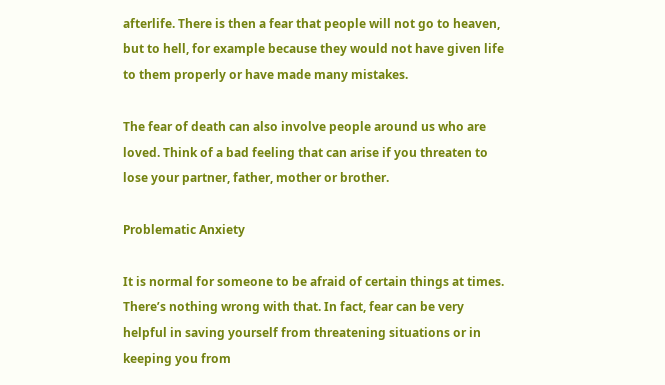afterlife. There is then a fear that people will not go to heaven, but to hell, for example because they would not have given life to them properly or have made many mistakes.

The fear of death can also involve people around us who are loved. Think of a bad feeling that can arise if you threaten to lose your partner, father, mother or brother.

Problematic Anxiety

It is normal for someone to be afraid of certain things at times. There’s nothing wrong with that. In fact, fear can be very helpful in saving yourself from threatening situations or in keeping you from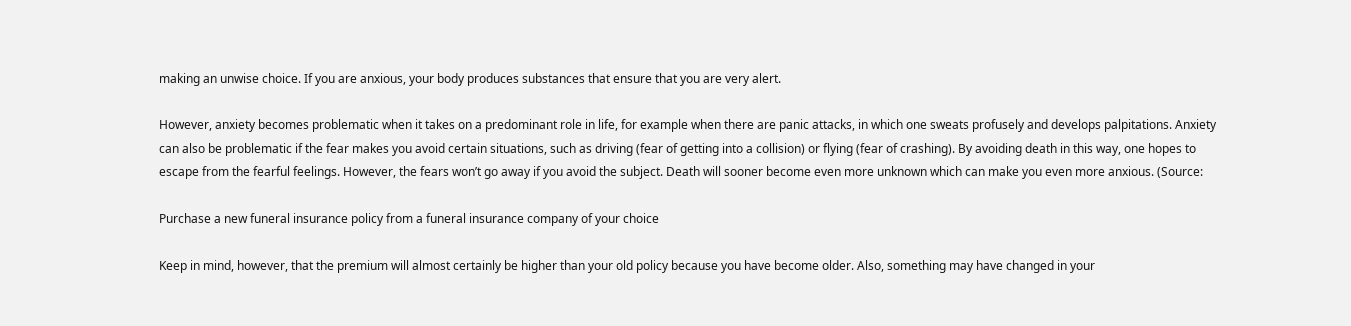making an unwise choice. If you are anxious, your body produces substances that ensure that you are very alert.

However, anxiety becomes problematic when it takes on a predominant role in life, for example when there are panic attacks, in which one sweats profusely and develops palpitations. Anxiety can also be problematic if the fear makes you avoid certain situations, such as driving (fear of getting into a collision) or flying (fear of crashing). By avoiding death in this way, one hopes to escape from the fearful feelings. However, the fears won’t go away if you avoid the subject. Death will sooner become even more unknown which can make you even more anxious. (Source:

Purchase a new funeral insurance policy from a funeral insurance company of your choice

Keep in mind, however, that the premium will almost certainly be higher than your old policy because you have become older. Also, something may have changed in your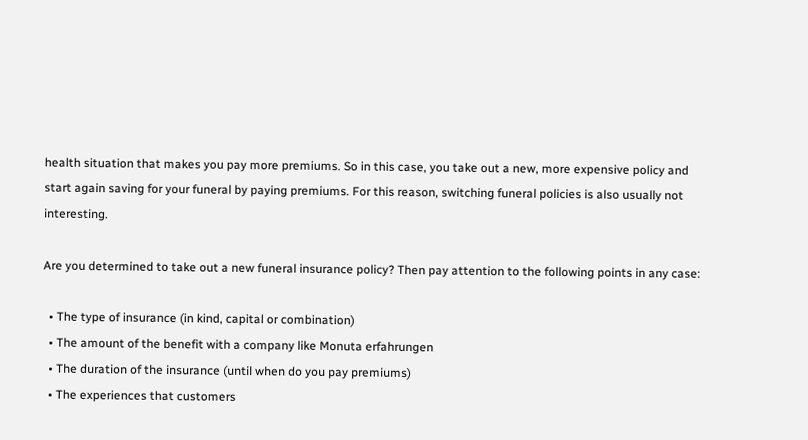health situation that makes you pay more premiums. So in this case, you take out a new, more expensive policy and start again saving for your funeral by paying premiums. For this reason, switching funeral policies is also usually not interesting.

Are you determined to take out a new funeral insurance policy? Then pay attention to the following points in any case:

  • The type of insurance (in kind, capital or combination)
  • The amount of the benefit with a company like Monuta erfahrungen
  • The duration of the insurance (until when do you pay premiums)
  • The experiences that customers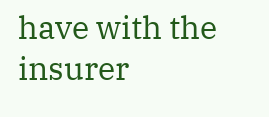have with the insurer